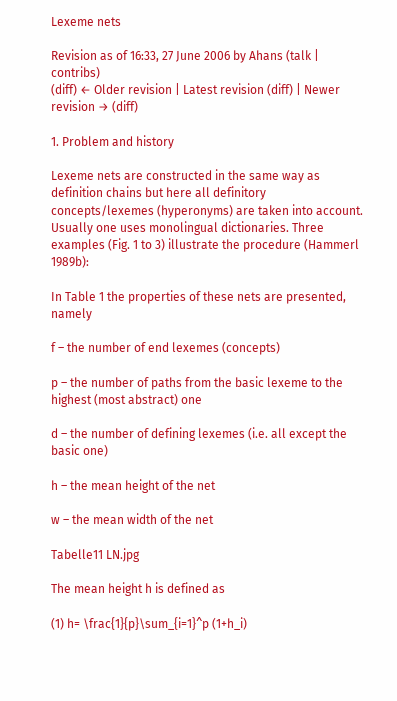Lexeme nets

Revision as of 16:33, 27 June 2006 by Ahans (talk | contribs)
(diff) ← Older revision | Latest revision (diff) | Newer revision → (diff)

1. Problem and history

Lexeme nets are constructed in the same way as definition chains but here all definitory concepts/lexemes (hyperonyms) are taken into account. Usually one uses monolingual dictionaries. Three examples (Fig. 1 to 3) illustrate the procedure (Hammerl 1989b):

In Table 1 the properties of these nets are presented, namely

f – the number of end lexemes (concepts)

p – the number of paths from the basic lexeme to the highest (most abstract) one

d – the number of defining lexemes (i.e. all except the basic one)

h – the mean height of the net

w – the mean width of the net

Tabelle11 LN.jpg

The mean height h is defined as

(1) h= \frac{1}{p}\sum_{i=1}^p (1+h_i)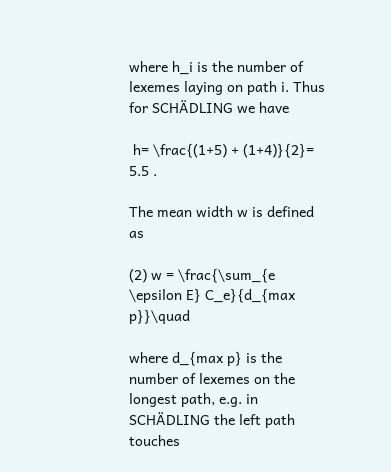where h_i is the number of lexemes laying on path i. Thus for SCHÄDLING we have

 h= \frac{(1+5) + (1+4)}{2}= 5.5 .

The mean width w is defined as

(2) w = \frac{\sum_{e \epsilon E} C_e}{d_{max p}}\quad

where d_{max p} is the number of lexemes on the longest path, e.g. in SCHÄDLING the left path touches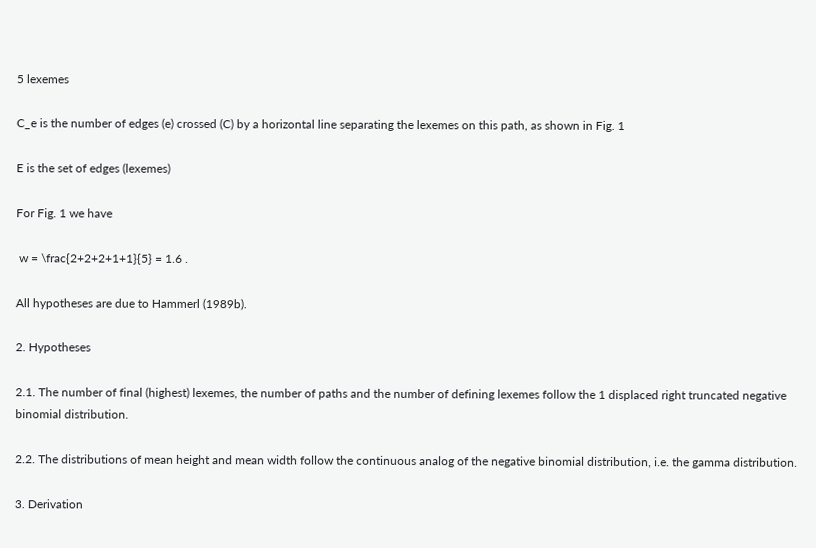5 lexemes

C_e is the number of edges (e) crossed (C) by a horizontal line separating the lexemes on this path, as shown in Fig. 1

E is the set of edges (lexemes)

For Fig. 1 we have

 w = \frac{2+2+2+1+1}{5} = 1.6 .

All hypotheses are due to Hammerl (1989b).

2. Hypotheses

2.1. The number of final (highest) lexemes, the number of paths and the number of defining lexemes follow the 1 displaced right truncated negative binomial distribution.

2.2. The distributions of mean height and mean width follow the continuous analog of the negative binomial distribution, i.e. the gamma distribution.

3. Derivation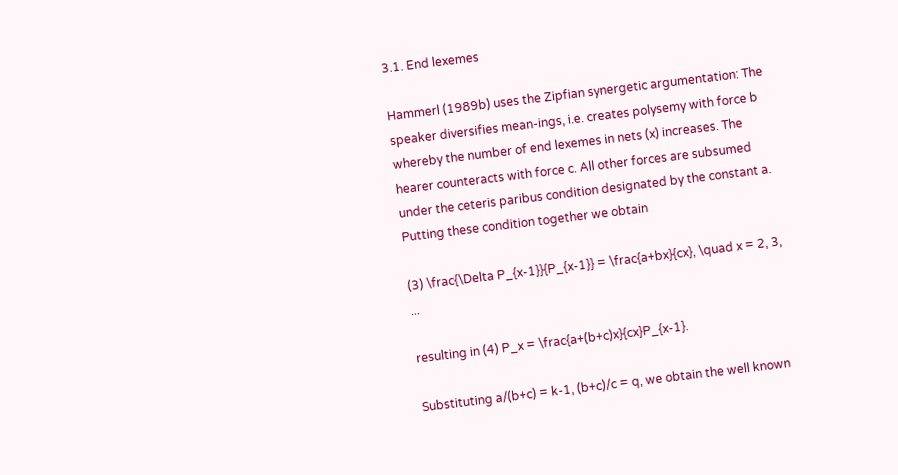3.1. End lexemes

Hammerl (1989b) uses the Zipfian synergetic argumentation: The speaker diversifies mean-ings, i.e. creates polysemy with force b whereby the number of end lexemes in nets (x) increases. The hearer counteracts with force c. All other forces are subsumed under the ceteris paribus condition designated by the constant a. Putting these condition together we obtain

(3) \frac{\Delta P_{x-1}}{P_{x-1}} = \frac{a+bx}{cx}, \quad x = 2, 3, ...

resulting in (4) P_x = \frac{a+(b+c)x}{cx}P_{x-1}.

Substituting a/(b+c) = k-1, (b+c)/c = q, we obtain the well known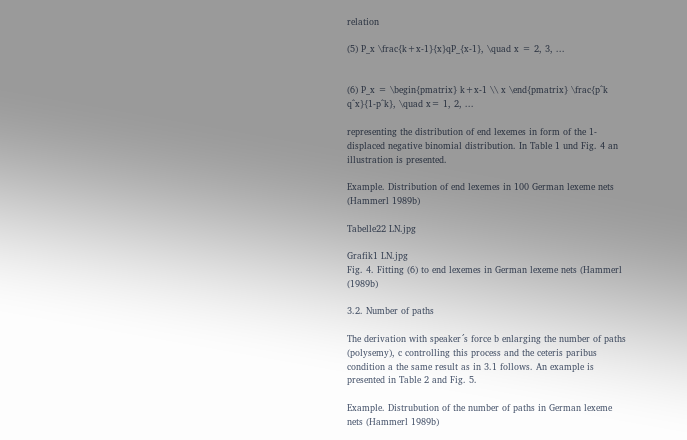relation

(5) P_x \frac{k+x-1}{x}qP_{x-1}, \quad x = 2, 3, ...


(6) P_x = \begin{pmatrix} k+x-1 \\ x \end{pmatrix} \frac{p^k q^x}{1-p^k}, \quad x= 1, 2, ...

representing the distribution of end lexemes in form of the 1-displaced negative binomial distribution. In Table 1 und Fig. 4 an illustration is presented.

Example. Distribution of end lexemes in 100 German lexeme nets (Hammerl 1989b)

Tabelle22 LN.jpg

Grafik1 LN.jpg
Fig. 4. Fitting (6) to end lexemes in German lexeme nets (Hammerl (1989b)

3.2. Number of paths

The derivation with speaker´s force b enlarging the number of paths (polysemy), c controlling this process and the ceteris paribus condition a the same result as in 3.1 follows. An example is presented in Table 2 and Fig. 5.

Example. Distrubution of the number of paths in German lexeme nets (Hammerl 1989b)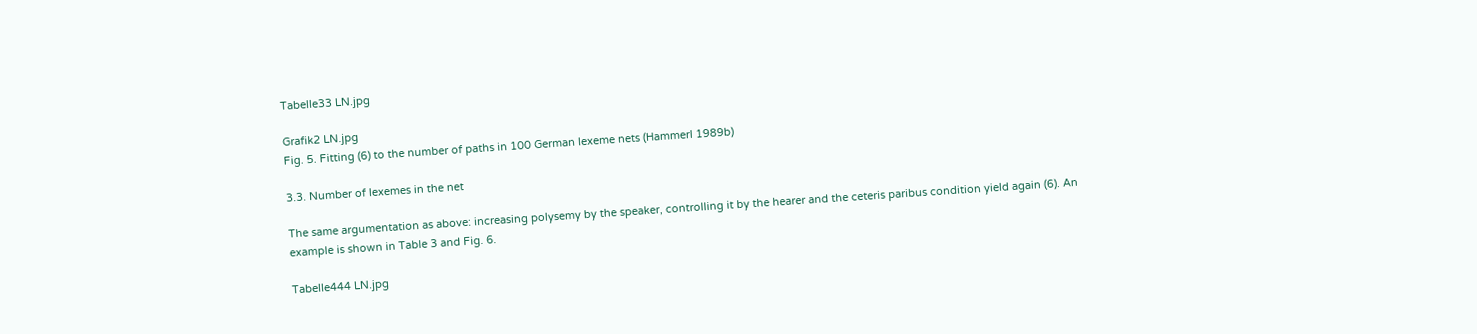Tabelle33 LN.jpg

Grafik2 LN.jpg
Fig. 5. Fitting (6) to the number of paths in 100 German lexeme nets (Hammerl 1989b)

3.3. Number of lexemes in the net

The same argumentation as above: increasing polysemy by the speaker, controlling it by the hearer and the ceteris paribus condition yield again (6). An example is shown in Table 3 and Fig. 6.

Tabelle444 LN.jpg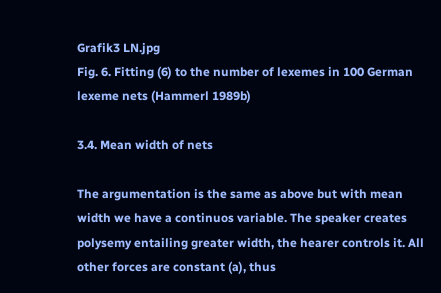Grafik3 LN.jpg
Fig. 6. Fitting (6) to the number of lexemes in 100 German lexeme nets (Hammerl 1989b)

3.4. Mean width of nets

The argumentation is the same as above but with mean width we have a continuos variable. The speaker creates polysemy entailing greater width, the hearer controls it. All other forces are constant (a), thus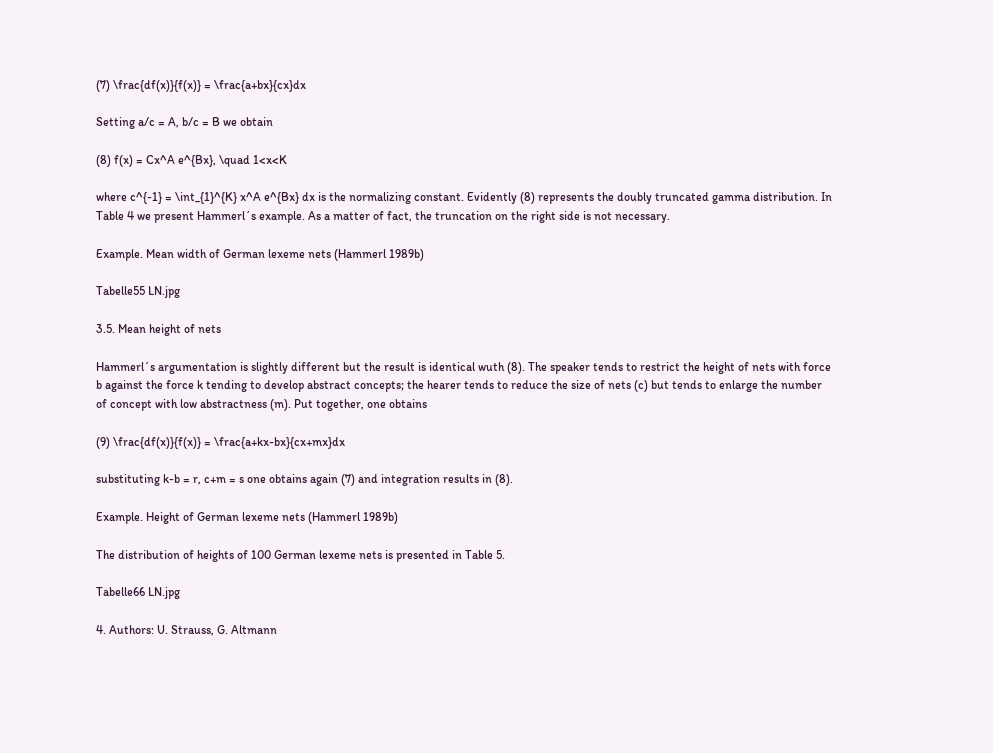(7) \frac{df(x)}{f(x)} = \frac{a+bx}{cx}dx

Setting a/c = A, b/c = B we obtain

(8) f(x) = Cx^A e^{Bx}, \quad 1<x<K

where c^{-1} = \int_{1}^{K} x^A e^{Bx} dx is the normalizing constant. Evidently (8) represents the doubly truncated gamma distribution. In Table 4 we present Hammerl´s example. As a matter of fact, the truncation on the right side is not necessary.

Example. Mean width of German lexeme nets (Hammerl 1989b)

Tabelle55 LN.jpg

3.5. Mean height of nets

Hammerl´s argumentation is slightly different but the result is identical wuth (8). The speaker tends to restrict the height of nets with force b against the force k tending to develop abstract concepts; the hearer tends to reduce the size of nets (c) but tends to enlarge the number of concept with low abstractness (m). Put together, one obtains

(9) \frac{df(x)}{f(x)} = \frac{a+kx-bx}{cx+mx}dx

substituting k-b = r, c+m = s one obtains again (7) and integration results in (8).

Example. Height of German lexeme nets (Hammerl 1989b)

The distribution of heights of 100 German lexeme nets is presented in Table 5.

Tabelle66 LN.jpg

4. Authors: U. Strauss, G. Altmann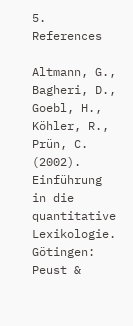5. References

Altmann, G., Bagheri, D., Goebl, H., Köhler, R., Prün, C. (2002). Einführung in die quantitative Lexikologie. Götingen: Peust &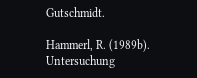Gutschmidt.

Hammerl, R. (1989b). Untersuchung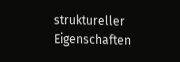struktureller Eigenschaften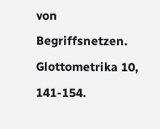von Begriffsnetzen. Glottometrika 10, 141-154.